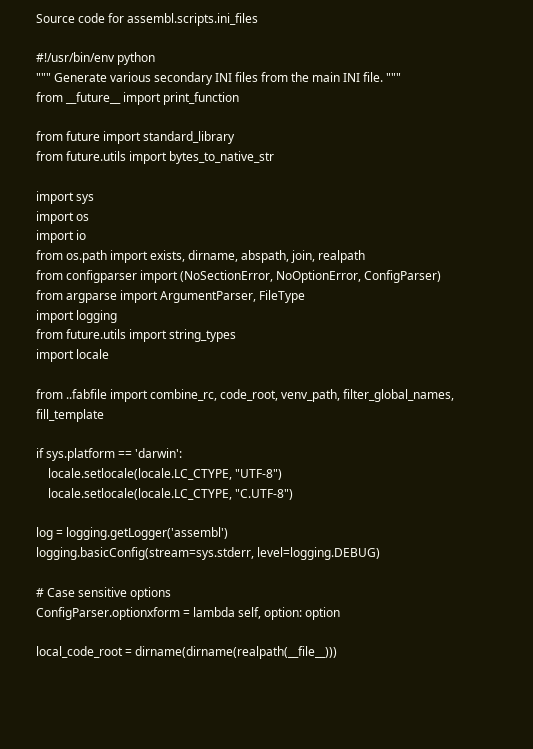Source code for assembl.scripts.ini_files

#!/usr/bin/env python
""" Generate various secondary INI files from the main INI file. """
from __future__ import print_function

from future import standard_library
from future.utils import bytes_to_native_str

import sys
import os
import io
from os.path import exists, dirname, abspath, join, realpath
from configparser import (NoSectionError, NoOptionError, ConfigParser)
from argparse import ArgumentParser, FileType
import logging
from future.utils import string_types
import locale

from ..fabfile import combine_rc, code_root, venv_path, filter_global_names, fill_template

if sys.platform == 'darwin':
    locale.setlocale(locale.LC_CTYPE, "UTF-8")
    locale.setlocale(locale.LC_CTYPE, "C.UTF-8")

log = logging.getLogger('assembl')
logging.basicConfig(stream=sys.stderr, level=logging.DEBUG)

# Case sensitive options
ConfigParser.optionxform = lambda self, option: option

local_code_root = dirname(dirname(realpath(__file__)))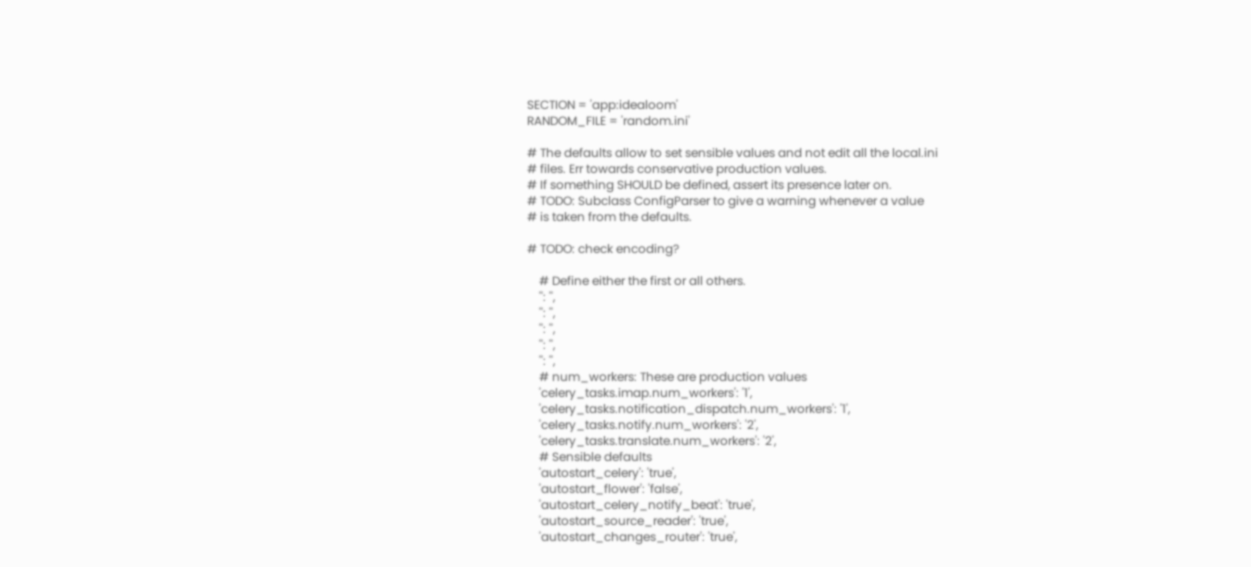SECTION = 'app:idealoom'
RANDOM_FILE = 'random.ini'

# The defaults allow to set sensible values and not edit all the local.ini
# files. Err towards conservative production values.
# If something SHOULD be defined, assert its presence later on.
# TODO: Subclass ConfigParser to give a warning whenever a value
# is taken from the defaults.

# TODO: check encoding?

    # Define either the first or all others.
    '': '',
    '': '',
    '': '',
    '': '',
    '': '',
    # num_workers: These are production values
    'celery_tasks.imap.num_workers': '1',
    'celery_tasks.notification_dispatch.num_workers': '1',
    'celery_tasks.notify.num_workers': '2',
    'celery_tasks.translate.num_workers': '2',
    # Sensible defaults
    'autostart_celery': 'true',
    'autostart_flower': 'false',
    'autostart_celery_notify_beat': 'true',
    'autostart_source_reader': 'true',
    'autostart_changes_router': 'true',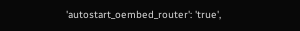'autostart_oembed_router': 'true',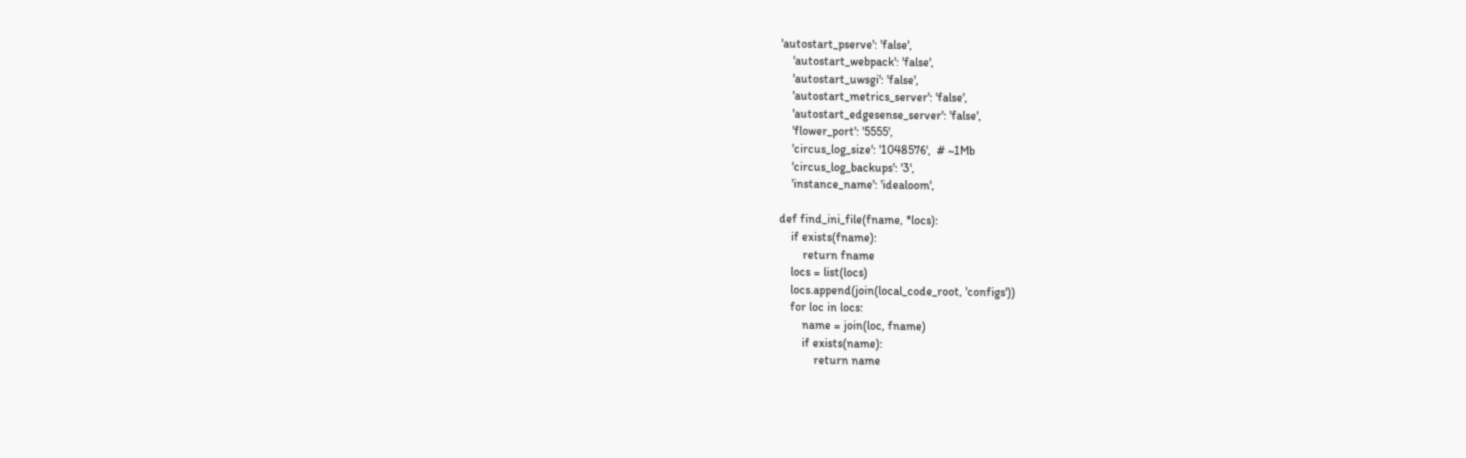'autostart_pserve': 'false',
    'autostart_webpack': 'false',
    'autostart_uwsgi': 'false',
    'autostart_metrics_server': 'false',
    'autostart_edgesense_server': 'false',
    'flower_port': '5555',
    'circus_log_size': '1048576',  # ~1Mb
    'circus_log_backups': '3',
    'instance_name': 'idealoom',

def find_ini_file(fname, *locs):
    if exists(fname):
        return fname
    locs = list(locs)
    locs.append(join(local_code_root, 'configs'))
    for loc in locs:
        name = join(loc, fname)
        if exists(name):
            return name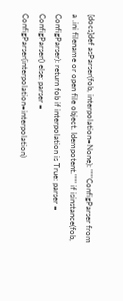[docs]def asParser(fob, interpolation=None): """ConfigParser from a .ini filename or open file object. Idempotent.""" if isinstance(fob, ConfigParser): return fob if interpolation is True: parser = ConfigParser() else: parser = ConfigParser(interpolation=interpolation)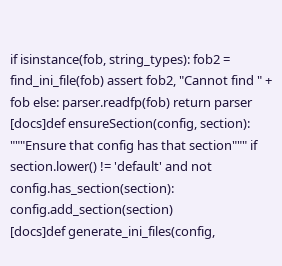if isinstance(fob, string_types): fob2 = find_ini_file(fob) assert fob2, "Cannot find " + fob else: parser.readfp(fob) return parser
[docs]def ensureSection(config, section): """Ensure that config has that section""" if section.lower() != 'default' and not config.has_section(section): config.add_section(section)
[docs]def generate_ini_files(config,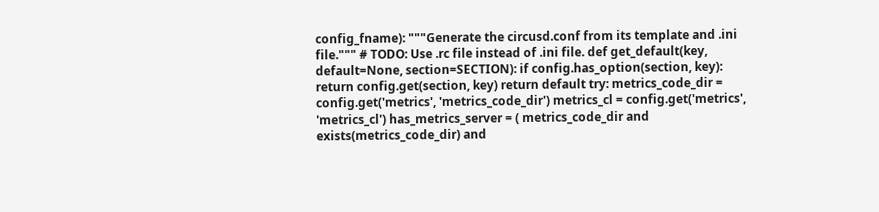config_fname): """Generate the circusd.conf from its template and .ini file.""" # TODO: Use .rc file instead of .ini file. def get_default(key, default=None, section=SECTION): if config.has_option(section, key): return config.get(section, key) return default try: metrics_code_dir = config.get('metrics', 'metrics_code_dir') metrics_cl = config.get('metrics', 'metrics_cl') has_metrics_server = ( metrics_code_dir and exists(metrics_code_dir) and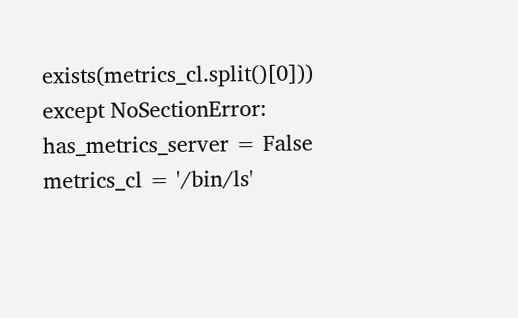exists(metrics_cl.split()[0])) except NoSectionError: has_metrics_server = False metrics_cl = '/bin/ls'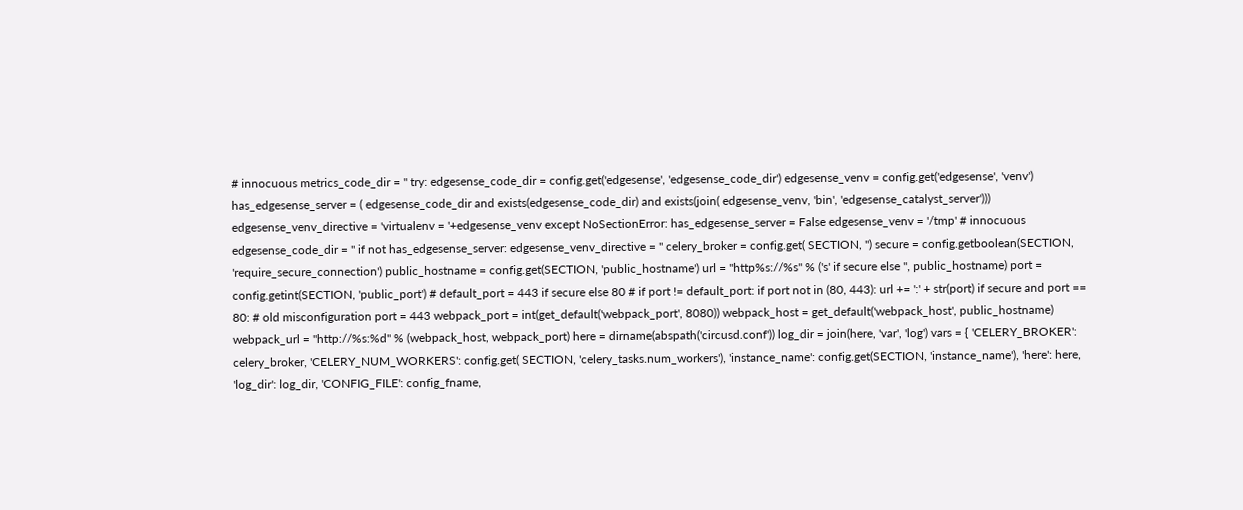# innocuous metrics_code_dir = '' try: edgesense_code_dir = config.get('edgesense', 'edgesense_code_dir') edgesense_venv = config.get('edgesense', 'venv') has_edgesense_server = ( edgesense_code_dir and exists(edgesense_code_dir) and exists(join( edgesense_venv, 'bin', 'edgesense_catalyst_server'))) edgesense_venv_directive = 'virtualenv = '+edgesense_venv except NoSectionError: has_edgesense_server = False edgesense_venv = '/tmp' # innocuous edgesense_code_dir = '' if not has_edgesense_server: edgesense_venv_directive = '' celery_broker = config.get( SECTION, '') secure = config.getboolean(SECTION, 'require_secure_connection') public_hostname = config.get(SECTION, 'public_hostname') url = "http%s://%s" % ('s' if secure else '', public_hostname) port = config.getint(SECTION, 'public_port') # default_port = 443 if secure else 80 # if port != default_port: if port not in (80, 443): url += ':' + str(port) if secure and port == 80: # old misconfiguration port = 443 webpack_port = int(get_default('webpack_port', 8080)) webpack_host = get_default('webpack_host', public_hostname) webpack_url = "http://%s:%d" % (webpack_host, webpack_port) here = dirname(abspath('circusd.conf')) log_dir = join(here, 'var', 'log') vars = { 'CELERY_BROKER': celery_broker, 'CELERY_NUM_WORKERS': config.get( SECTION, 'celery_tasks.num_workers'), 'instance_name': config.get(SECTION, 'instance_name'), 'here': here, 'log_dir': log_dir, 'CONFIG_FILE': config_fname,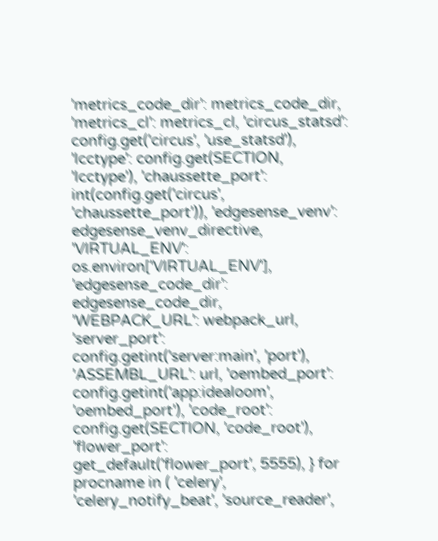'metrics_code_dir': metrics_code_dir, 'metrics_cl': metrics_cl, 'circus_statsd': config.get('circus', 'use_statsd'), 'lcctype': config.get(SECTION, 'lcctype'), 'chaussette_port': int(config.get('circus', 'chaussette_port')), 'edgesense_venv': edgesense_venv_directive, 'VIRTUAL_ENV': os.environ['VIRTUAL_ENV'], 'edgesense_code_dir': edgesense_code_dir, 'WEBPACK_URL': webpack_url, 'server_port': config.getint('server:main', 'port'), 'ASSEMBL_URL': url, 'oembed_port': config.getint('app:idealoom', 'oembed_port'), 'code_root': config.get(SECTION, 'code_root'), 'flower_port': get_default('flower_port', 5555), } for procname in ( 'celery', 'celery_notify_beat', 'source_reader',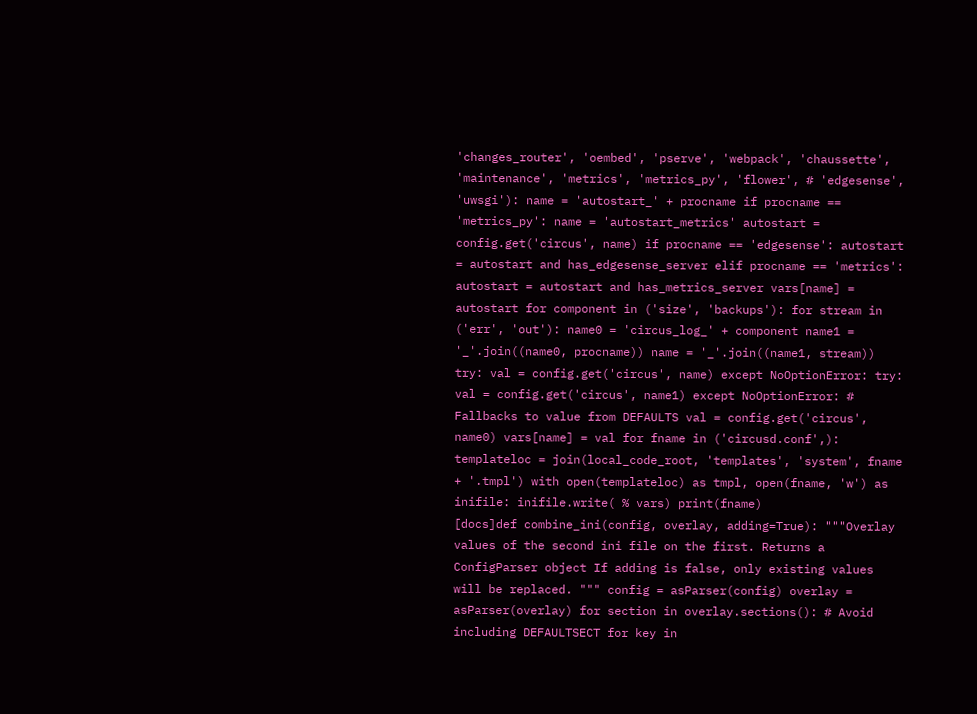'changes_router', 'oembed', 'pserve', 'webpack', 'chaussette', 'maintenance', 'metrics', 'metrics_py', 'flower', # 'edgesense', 'uwsgi'): name = 'autostart_' + procname if procname == 'metrics_py': name = 'autostart_metrics' autostart = config.get('circus', name) if procname == 'edgesense': autostart = autostart and has_edgesense_server elif procname == 'metrics': autostart = autostart and has_metrics_server vars[name] = autostart for component in ('size', 'backups'): for stream in ('err', 'out'): name0 = 'circus_log_' + component name1 = '_'.join((name0, procname)) name = '_'.join((name1, stream)) try: val = config.get('circus', name) except NoOptionError: try: val = config.get('circus', name1) except NoOptionError: # Fallbacks to value from DEFAULTS val = config.get('circus', name0) vars[name] = val for fname in ('circusd.conf',): templateloc = join(local_code_root, 'templates', 'system', fname + '.tmpl') with open(templateloc) as tmpl, open(fname, 'w') as inifile: inifile.write( % vars) print(fname)
[docs]def combine_ini(config, overlay, adding=True): """Overlay values of the second ini file on the first. Returns a ConfigParser object If adding is false, only existing values will be replaced. """ config = asParser(config) overlay = asParser(overlay) for section in overlay.sections(): # Avoid including DEFAULTSECT for key in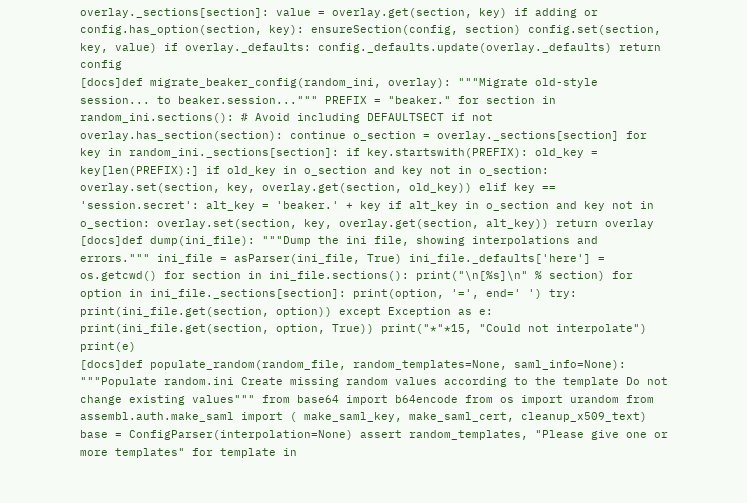overlay._sections[section]: value = overlay.get(section, key) if adding or config.has_option(section, key): ensureSection(config, section) config.set(section, key, value) if overlay._defaults: config._defaults.update(overlay._defaults) return config
[docs]def migrate_beaker_config(random_ini, overlay): """Migrate old-style session... to beaker.session...""" PREFIX = "beaker." for section in random_ini.sections(): # Avoid including DEFAULTSECT if not overlay.has_section(section): continue o_section = overlay._sections[section] for key in random_ini._sections[section]: if key.startswith(PREFIX): old_key = key[len(PREFIX):] if old_key in o_section and key not in o_section: overlay.set(section, key, overlay.get(section, old_key)) elif key == 'session.secret': alt_key = 'beaker.' + key if alt_key in o_section and key not in o_section: overlay.set(section, key, overlay.get(section, alt_key)) return overlay
[docs]def dump(ini_file): """Dump the ini file, showing interpolations and errors.""" ini_file = asParser(ini_file, True) ini_file._defaults['here'] = os.getcwd() for section in ini_file.sections(): print("\n[%s]\n" % section) for option in ini_file._sections[section]: print(option, '=', end=' ') try: print(ini_file.get(section, option)) except Exception as e: print(ini_file.get(section, option, True)) print("*"*15, "Could not interpolate") print(e)
[docs]def populate_random(random_file, random_templates=None, saml_info=None): """Populate random.ini Create missing random values according to the template Do not change existing values""" from base64 import b64encode from os import urandom from assembl.auth.make_saml import ( make_saml_key, make_saml_cert, cleanup_x509_text) base = ConfigParser(interpolation=None) assert random_templates, "Please give one or more templates" for template in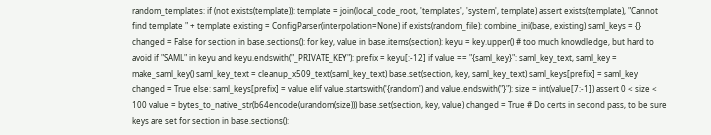random_templates: if (not exists(template)): template = join(local_code_root, 'templates', 'system', template) assert exists(template), "Cannot find template " + template existing = ConfigParser(interpolation=None) if exists(random_file): combine_ini(base, existing) saml_keys = {} changed = False for section in base.sections(): for key, value in base.items(section): keyu = key.upper() # too much knowdledge, but hard to avoid if "SAML" in keyu and keyu.endswith("_PRIVATE_KEY"): prefix = keyu[:-12] if value == "{saml_key}": saml_key_text, saml_key = make_saml_key() saml_key_text = cleanup_x509_text(saml_key_text) base.set(section, key, saml_key_text) saml_keys[prefix] = saml_key changed = True else: saml_keys[prefix] = value elif value.startswith('{random') and value.endswith("}"): size = int(value[7:-1]) assert 0 < size < 100 value = bytes_to_native_str(b64encode(urandom(size))) base.set(section, key, value) changed = True # Do certs in second pass, to be sure keys are set for section in base.sections():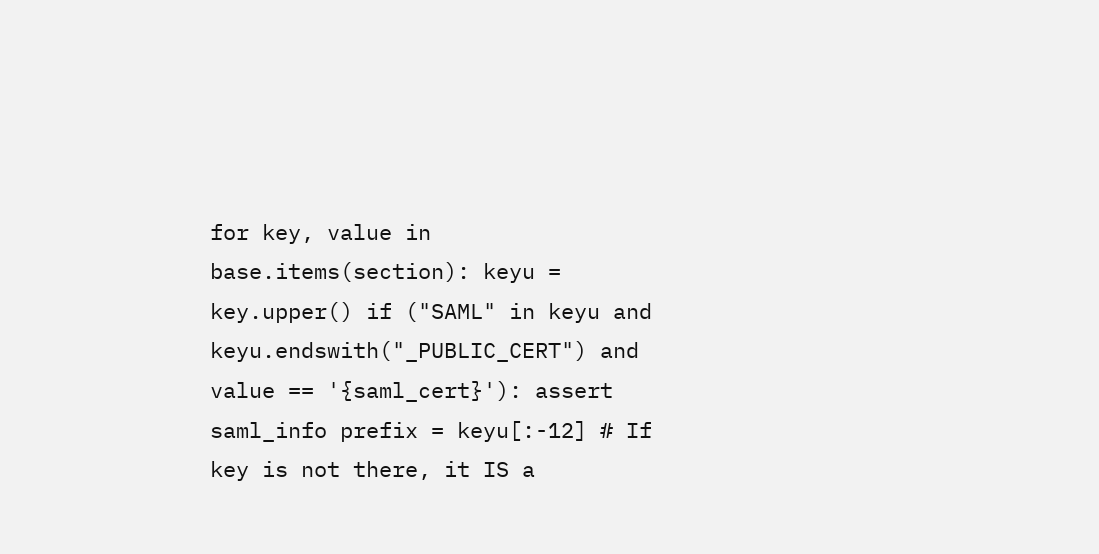for key, value in base.items(section): keyu = key.upper() if ("SAML" in keyu and keyu.endswith("_PUBLIC_CERT") and value == '{saml_cert}'): assert saml_info prefix = keyu[:-12] # If key is not there, it IS a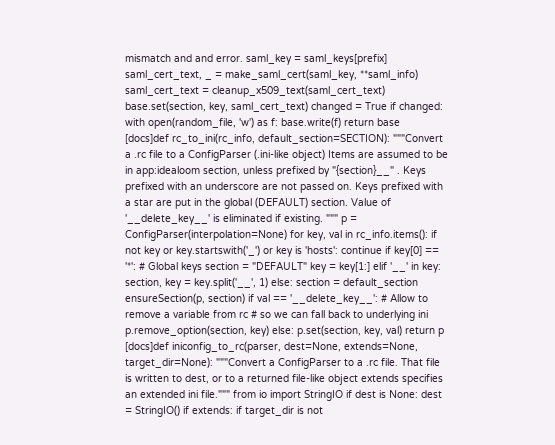mismatch and and error. saml_key = saml_keys[prefix] saml_cert_text, _ = make_saml_cert(saml_key, **saml_info) saml_cert_text = cleanup_x509_text(saml_cert_text) base.set(section, key, saml_cert_text) changed = True if changed: with open(random_file, 'w') as f: base.write(f) return base
[docs]def rc_to_ini(rc_info, default_section=SECTION): """Convert a .rc file to a ConfigParser (.ini-like object) Items are assumed to be in app:idealoom section, unless prefixed by "{section}__" . Keys prefixed with an underscore are not passed on. Keys prefixed with a star are put in the global (DEFAULT) section. Value of '__delete_key__' is eliminated if existing. """ p = ConfigParser(interpolation=None) for key, val in rc_info.items(): if not key or key.startswith('_') or key is 'hosts': continue if key[0] == '*': # Global keys section = "DEFAULT" key = key[1:] elif '__' in key: section, key = key.split('__', 1) else: section = default_section ensureSection(p, section) if val == '__delete_key__': # Allow to remove a variable from rc # so we can fall back to underlying ini p.remove_option(section, key) else: p.set(section, key, val) return p
[docs]def iniconfig_to_rc(parser, dest=None, extends=None, target_dir=None): """Convert a ConfigParser to a .rc file. That file is written to dest, or to a returned file-like object extends specifies an extended ini file.""" from io import StringIO if dest is None: dest = StringIO() if extends: if target_dir is not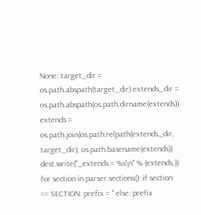None: target_dir = os.path.abspath(target_dir) extends_dir = os.path.abspath(os.path.dirname(extends)) extends = os.path.join(os.path.relpath(extends_dir, target_dir), os.path.basename(extends)) dest.write("_extends = %s\n" % (extends,)) for section in parser.sections(): if section == SECTION: prefix = '' else: prefix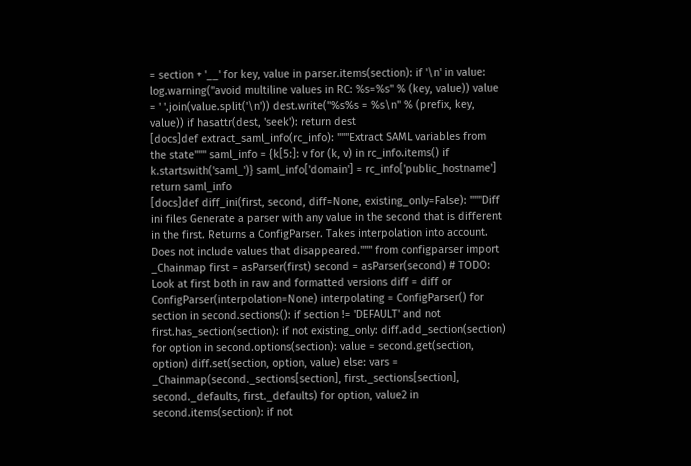= section + '__' for key, value in parser.items(section): if '\n' in value: log.warning("avoid multiline values in RC: %s=%s" % (key, value)) value = ' '.join(value.split('\n')) dest.write("%s%s = %s\n" % (prefix, key, value)) if hasattr(dest, 'seek'): return dest
[docs]def extract_saml_info(rc_info): """Extract SAML variables from the state""" saml_info = {k[5:]: v for (k, v) in rc_info.items() if k.startswith('saml_')} saml_info['domain'] = rc_info['public_hostname'] return saml_info
[docs]def diff_ini(first, second, diff=None, existing_only=False): """Diff ini files Generate a parser with any value in the second that is different in the first. Returns a ConfigParser. Takes interpolation into account. Does not include values that disappeared.""" from configparser import _Chainmap first = asParser(first) second = asParser(second) # TODO: Look at first both in raw and formatted versions diff = diff or ConfigParser(interpolation=None) interpolating = ConfigParser() for section in second.sections(): if section != 'DEFAULT' and not first.has_section(section): if not existing_only: diff.add_section(section) for option in second.options(section): value = second.get(section, option) diff.set(section, option, value) else: vars = _Chainmap(second._sections[section], first._sections[section], second._defaults, first._defaults) for option, value2 in second.items(section): if not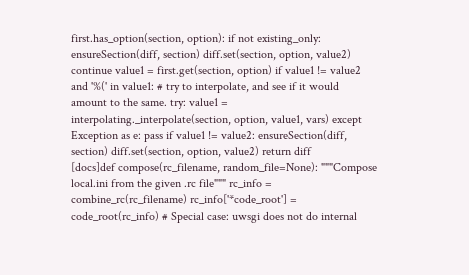first.has_option(section, option): if not existing_only: ensureSection(diff, section) diff.set(section, option, value2) continue value1 = first.get(section, option) if value1 != value2 and '%(' in value1: # try to interpolate, and see if it would amount to the same. try: value1 = interpolating._interpolate(section, option, value1, vars) except Exception as e: pass if value1 != value2: ensureSection(diff, section) diff.set(section, option, value2) return diff
[docs]def compose(rc_filename, random_file=None): """Compose local.ini from the given .rc file""" rc_info = combine_rc(rc_filename) rc_info['*code_root'] = code_root(rc_info) # Special case: uwsgi does not do internal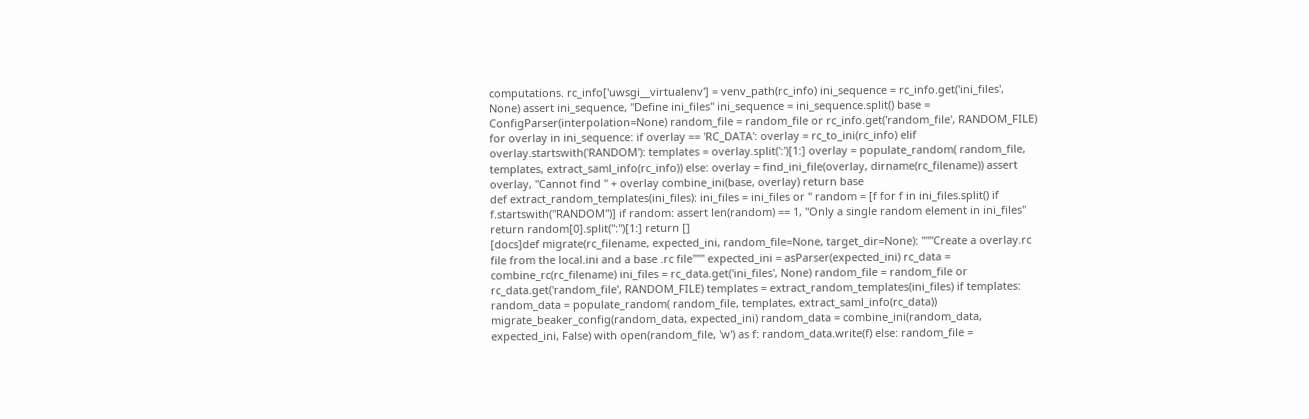computations. rc_info['uwsgi__virtualenv'] = venv_path(rc_info) ini_sequence = rc_info.get('ini_files', None) assert ini_sequence, "Define ini_files" ini_sequence = ini_sequence.split() base = ConfigParser(interpolation=None) random_file = random_file or rc_info.get('random_file', RANDOM_FILE) for overlay in ini_sequence: if overlay == 'RC_DATA': overlay = rc_to_ini(rc_info) elif overlay.startswith('RANDOM'): templates = overlay.split(':')[1:] overlay = populate_random( random_file, templates, extract_saml_info(rc_info)) else: overlay = find_ini_file(overlay, dirname(rc_filename)) assert overlay, "Cannot find " + overlay combine_ini(base, overlay) return base
def extract_random_templates(ini_files): ini_files = ini_files or '' random = [f for f in ini_files.split() if f.startswith("RANDOM")] if random: assert len(random) == 1, "Only a single random element in ini_files" return random[0].split(":")[1:] return []
[docs]def migrate(rc_filename, expected_ini, random_file=None, target_dir=None): """Create a overlay.rc file from the local.ini and a base .rc file""" expected_ini = asParser(expected_ini) rc_data = combine_rc(rc_filename) ini_files = rc_data.get('ini_files', None) random_file = random_file or rc_data.get('random_file', RANDOM_FILE) templates = extract_random_templates(ini_files) if templates: random_data = populate_random( random_file, templates, extract_saml_info(rc_data)) migrate_beaker_config(random_data, expected_ini) random_data = combine_ini(random_data, expected_ini, False) with open(random_file, 'w') as f: random_data.write(f) else: random_file =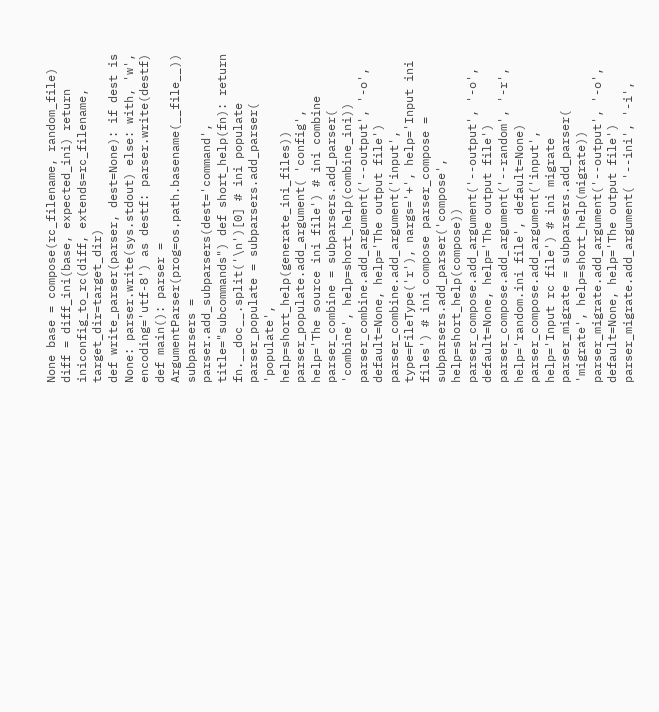None base = compose(rc_filename, random_file) diff = diff_ini(base, expected_ini) return iniconfig_to_rc(diff, extends=rc_filename, target_dir=target_dir)
def write_parser(parser, dest=None): if dest is None: parser.write(sys.stdout) else: with, 'w', encoding='utf-8') as destf: parser.write(destf) def main(): parser = ArgumentParser(prog=os.path.basename(__file__)) subparsers = parser.add_subparsers(dest='command', title="subcommands") def short_help(fn): return fn.__doc__.split('\n')[0] # ini populate parser_populate = subparsers.add_parser( 'populate', help=short_help(generate_ini_files)) parser_populate.add_argument( 'config', help='The source ini file') # ini combine parser_combine = subparsers.add_parser( 'combine', help=short_help(combine_ini)) parser_combine.add_argument('--output', '-o', default=None, help='The output file') parser_combine.add_argument('input', type=FileType('r'), nargs='+', help='Input ini files') # ini compose parser_compose = subparsers.add_parser('compose', help=short_help(compose)) parser_compose.add_argument('--output', '-o', default=None, help='The output file') parser_compose.add_argument('--random', '-r', help='random.ini file', default=None) parser_compose.add_argument('input', help='Input rc file') # ini migrate parser_migrate = subparsers.add_parser( 'migrate', help=short_help(migrate)) parser_migrate.add_argument('--output', '-o', default=None, help='The output file') parser_migrate.add_argument( '--ini', '-i',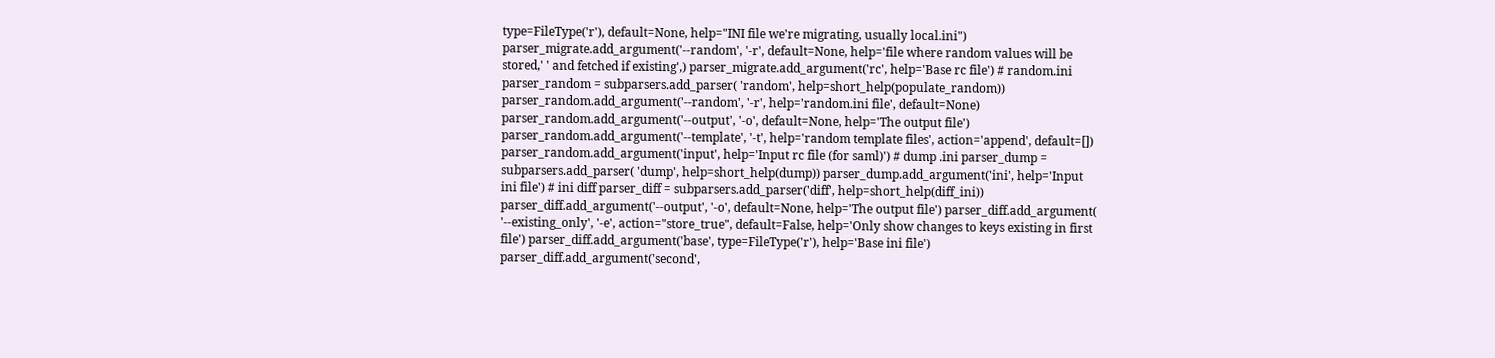type=FileType('r'), default=None, help="INI file we're migrating, usually local.ini") parser_migrate.add_argument('--random', '-r', default=None, help='file where random values will be stored,' ' and fetched if existing',) parser_migrate.add_argument('rc', help='Base rc file') # random.ini parser_random = subparsers.add_parser( 'random', help=short_help(populate_random)) parser_random.add_argument('--random', '-r', help='random.ini file', default=None) parser_random.add_argument('--output', '-o', default=None, help='The output file') parser_random.add_argument('--template', '-t', help='random template files', action='append', default=[]) parser_random.add_argument('input', help='Input rc file (for saml)') # dump .ini parser_dump = subparsers.add_parser( 'dump', help=short_help(dump)) parser_dump.add_argument('ini', help='Input ini file') # ini diff parser_diff = subparsers.add_parser('diff', help=short_help(diff_ini)) parser_diff.add_argument('--output', '-o', default=None, help='The output file') parser_diff.add_argument( '--existing_only', '-e', action="store_true", default=False, help='Only show changes to keys existing in first file') parser_diff.add_argument('base', type=FileType('r'), help='Base ini file') parser_diff.add_argument('second',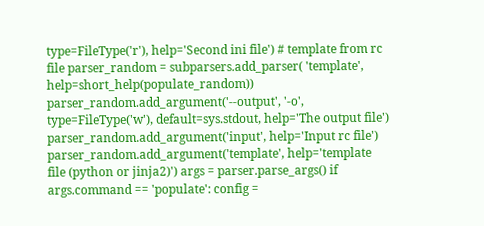type=FileType('r'), help='Second ini file') # template from rc file parser_random = subparsers.add_parser( 'template', help=short_help(populate_random)) parser_random.add_argument('--output', '-o', type=FileType('w'), default=sys.stdout, help='The output file') parser_random.add_argument('input', help='Input rc file') parser_random.add_argument('template', help='template file (python or jinja2)') args = parser.parse_args() if args.command == 'populate': config =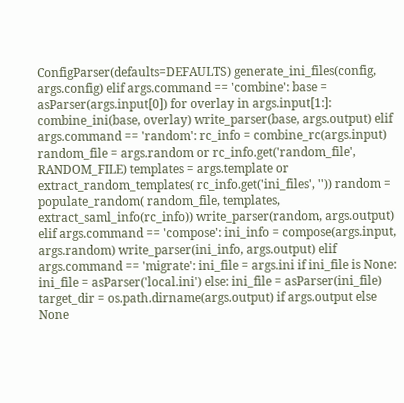ConfigParser(defaults=DEFAULTS) generate_ini_files(config, args.config) elif args.command == 'combine': base = asParser(args.input[0]) for overlay in args.input[1:]: combine_ini(base, overlay) write_parser(base, args.output) elif args.command == 'random': rc_info = combine_rc(args.input) random_file = args.random or rc_info.get('random_file', RANDOM_FILE) templates = args.template or extract_random_templates( rc_info.get('ini_files', '')) random = populate_random( random_file, templates, extract_saml_info(rc_info)) write_parser(random, args.output) elif args.command == 'compose': ini_info = compose(args.input, args.random) write_parser(ini_info, args.output) elif args.command == 'migrate': ini_file = args.ini if ini_file is None: ini_file = asParser('local.ini') else: ini_file = asParser(ini_file) target_dir = os.path.dirname(args.output) if args.output else None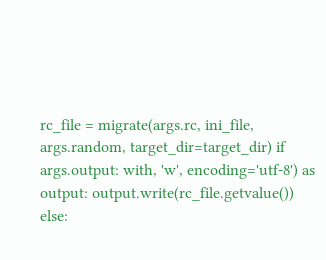rc_file = migrate(args.rc, ini_file, args.random, target_dir=target_dir) if args.output: with, 'w', encoding='utf-8') as output: output.write(rc_file.getvalue()) else: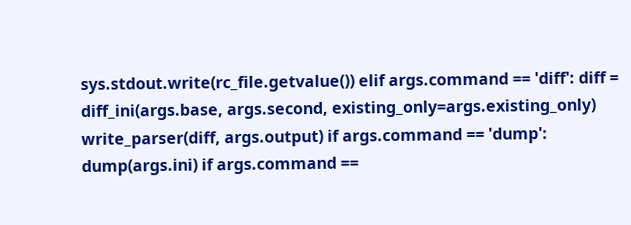sys.stdout.write(rc_file.getvalue()) elif args.command == 'diff': diff = diff_ini(args.base, args.second, existing_only=args.existing_only) write_parser(diff, args.output) if args.command == 'dump': dump(args.ini) if args.command ==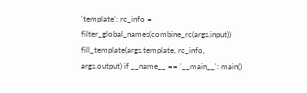'template': rc_info = filter_global_names(combine_rc(args.input)) fill_template(args.template, rc_info, args.output) if __name__ == '__main__': main()